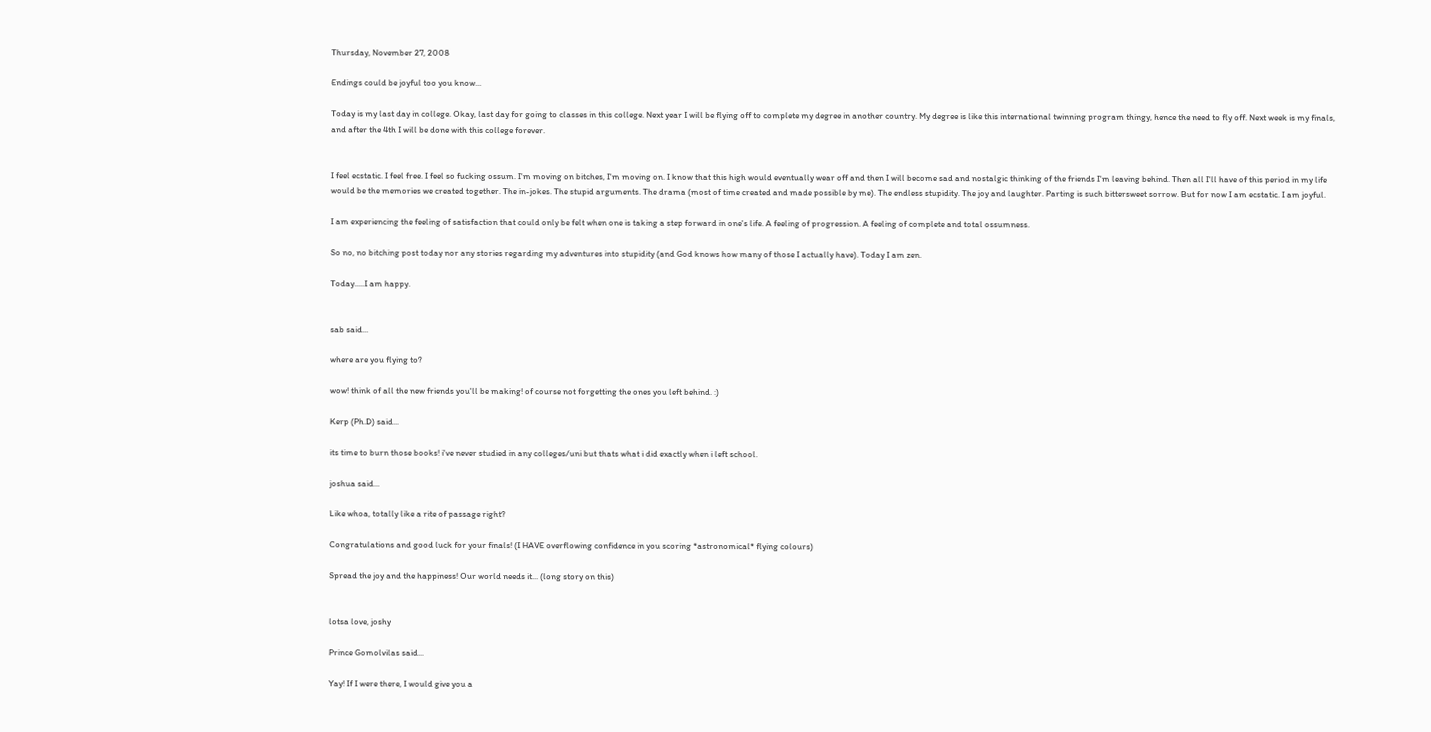Thursday, November 27, 2008

Endings could be joyful too you know...

Today is my last day in college. Okay, last day for going to classes in this college. Next year I will be flying off to complete my degree in another country. My degree is like this international twinning program thingy, hence the need to fly off. Next week is my finals, and after the 4th I will be done with this college forever.


I feel ecstatic. I feel free. I feel so fucking ossum. I'm moving on bitches, I'm moving on. I know that this high would eventually wear off and then I will become sad and nostalgic thinking of the friends I'm leaving behind. Then all I'll have of this period in my life would be the memories we created together. The in-jokes. The stupid arguments. The drama (most of time created and made possible by me). The endless stupidity. The joy and laughter. Parting is such bittersweet sorrow. But for now I am ecstatic. I am joyful.

I am experiencing the feeling of satisfaction that could only be felt when one is taking a step forward in one's life. A feeling of progression. A feeling of complete and total ossumness.

So no, no bitching post today nor any stories regarding my adventures into stupidity (and God knows how many of those I actually have). Today I am zen.

Today.....I am happy.


sab said...

where are you flying to?

wow! think of all the new friends you'll be making! of course not forgetting the ones you left behind. :)

Kerp (Ph.D) said...

its time to burn those books! i've never studied in any colleges/uni but thats what i did exactly when i left school.

joshua said...

Like whoa, totally like a rite of passage right?

Congratulations and good luck for your finals! (I HAVE overflowing confidence in you scoring *astronomical* flying colours)

Spread the joy and the happiness! Our world needs it... (long story on this)


lotsa love, joshy

Prince Gomolvilas said...

Yay! If I were there, I would give you a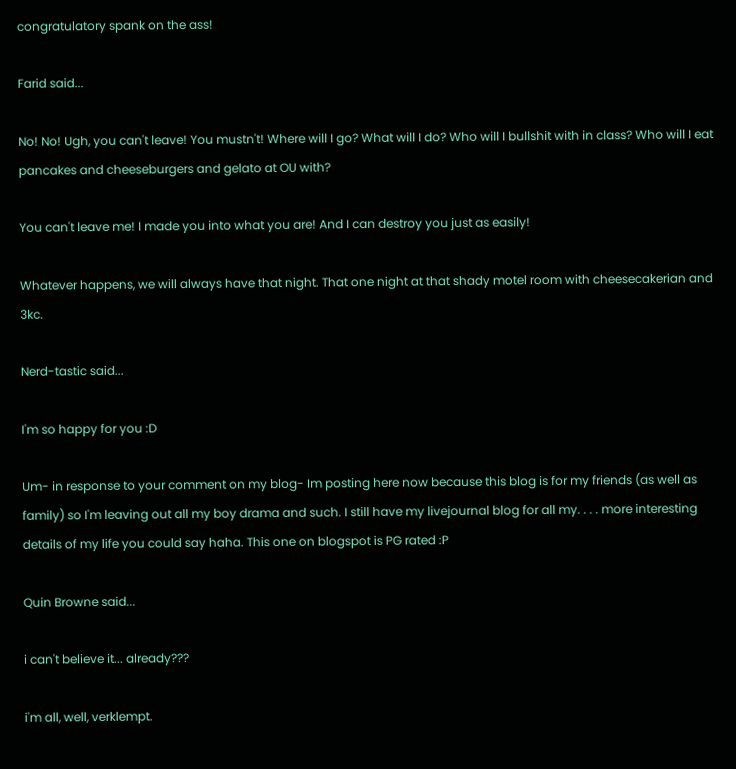congratulatory spank on the ass!

Farid said...

No! No! Ugh, you can't leave! You mustn't! Where will I go? What will I do? Who will I bullshit with in class? Who will I eat pancakes and cheeseburgers and gelato at OU with?

You can't leave me! I made you into what you are! And I can destroy you just as easily!

Whatever happens, we will always have that night. That one night at that shady motel room with cheesecakerian and 3kc.

Nerd-tastic said...

I'm so happy for you :D

Um- in response to your comment on my blog- Im posting here now because this blog is for my friends (as well as family) so I'm leaving out all my boy drama and such. I still have my livejournal blog for all my. . . . more interesting details of my life you could say haha. This one on blogspot is PG rated :P

Quin Browne said...

i can't believe it... already???

i'm all, well, verklempt.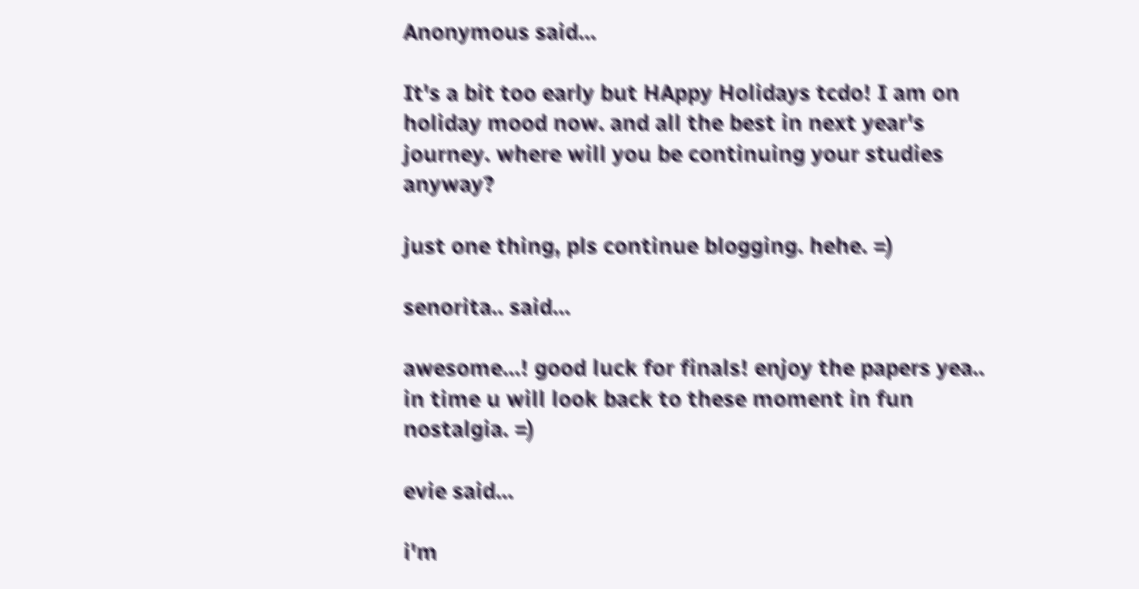Anonymous said...

It's a bit too early but HAppy Holidays tcdo! I am on holiday mood now. and all the best in next year's journey. where will you be continuing your studies anyway?

just one thing, pls continue blogging. hehe. =)

senorita.. said...

awesome...! good luck for finals! enjoy the papers yea.. in time u will look back to these moment in fun nostalgia. =)

evie said...

i'm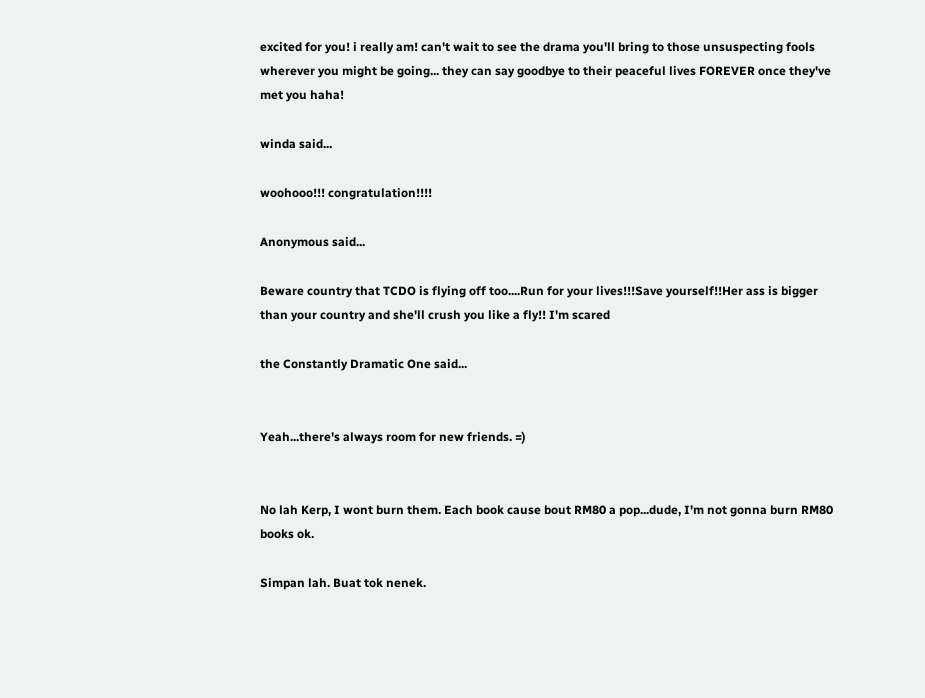excited for you! i really am! can't wait to see the drama you'll bring to those unsuspecting fools wherever you might be going... they can say goodbye to their peaceful lives FOREVER once they've met you haha!

winda said...

woohooo!!! congratulation!!!!

Anonymous said...

Beware country that TCDO is flying off too....Run for your lives!!!Save yourself!!Her ass is bigger than your country and she'll crush you like a fly!! I'm scared

the Constantly Dramatic One said...


Yeah...there's always room for new friends. =)


No lah Kerp, I wont burn them. Each book cause bout RM80 a pop...dude, I'm not gonna burn RM80 books ok.

Simpan lah. Buat tok nenek.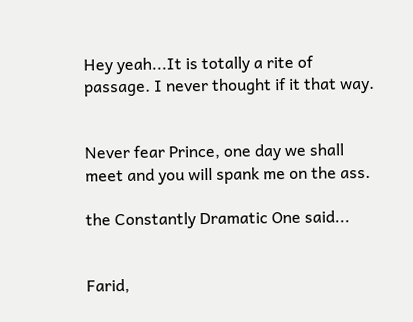Hey yeah...It is totally a rite of passage. I never thought if it that way.


Never fear Prince, one day we shall meet and you will spank me on the ass.

the Constantly Dramatic One said...


Farid,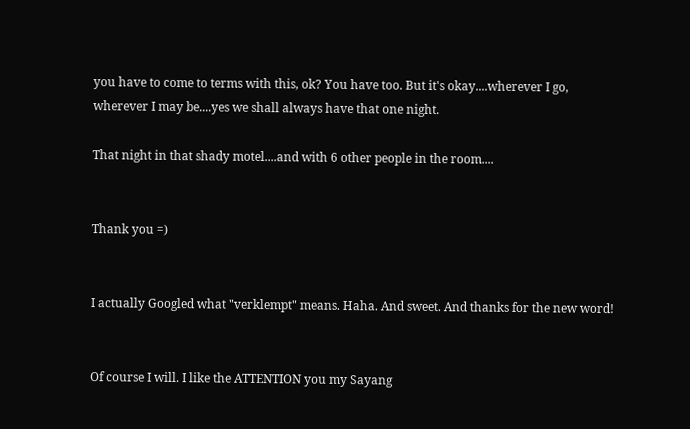you have to come to terms with this, ok? You have too. But it's okay....wherever I go, wherever I may be....yes we shall always have that one night.

That night in that shady motel....and with 6 other people in the room....


Thank you =)


I actually Googled what "verklempt" means. Haha. And sweet. And thanks for the new word!


Of course I will. I like the ATTENTION you my Sayang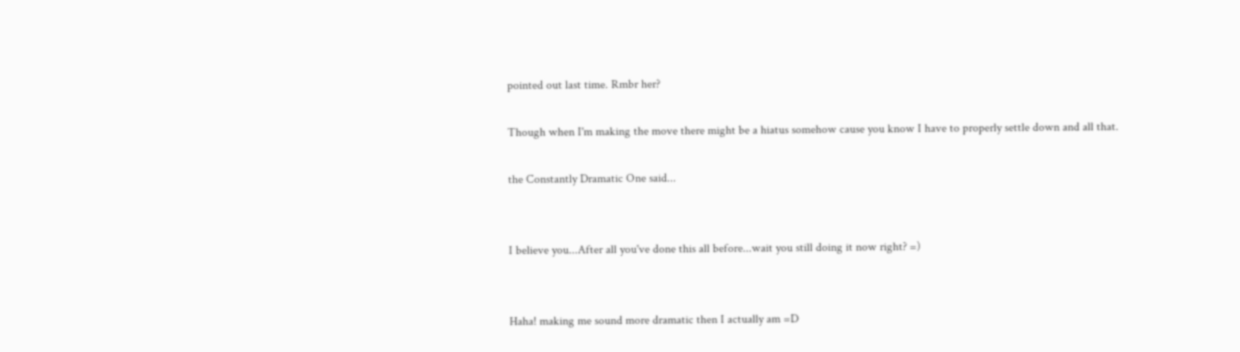pointed out last time. Rmbr her?

Though when I'm making the move there might be a hiatus somehow cause you know I have to properly settle down and all that.

the Constantly Dramatic One said...


I believe you...After all you've done this all before...wait you still doing it now right? =)


Haha! making me sound more dramatic then I actually am =D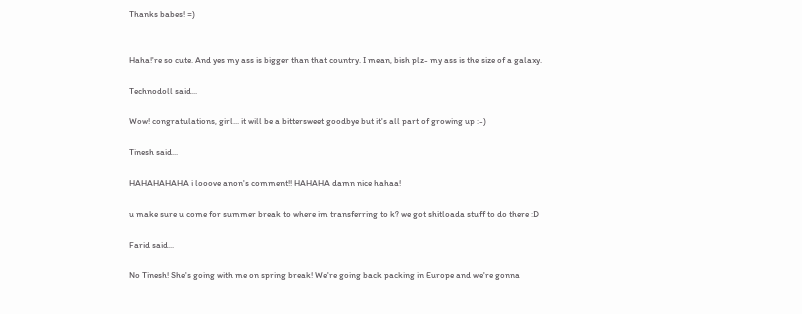Thanks babes! =)


Haha!'re so cute. And yes my ass is bigger than that country. I mean, bish plz- my ass is the size of a galaxy.

Technodoll said...

Wow! congratulations, girl... it will be a bittersweet goodbye but it's all part of growing up :-)

Tinesh said...

HAHAHAHAHA i looove anon's comment!! HAHAHA damn nice hahaa!

u make sure u come for summer break to where im transferring to k? we got shitloada stuff to do there :D

Farid said...

No Tinesh! She's going with me on spring break! We're going back packing in Europe and we're gonna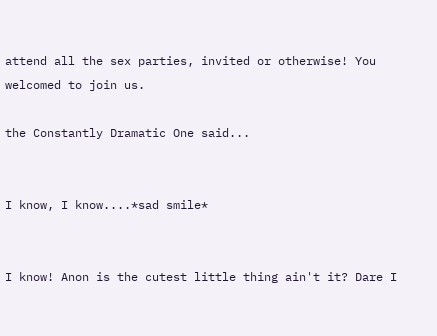attend all the sex parties, invited or otherwise! You welcomed to join us.

the Constantly Dramatic One said...


I know, I know....*sad smile*


I know! Anon is the cutest little thing ain't it? Dare I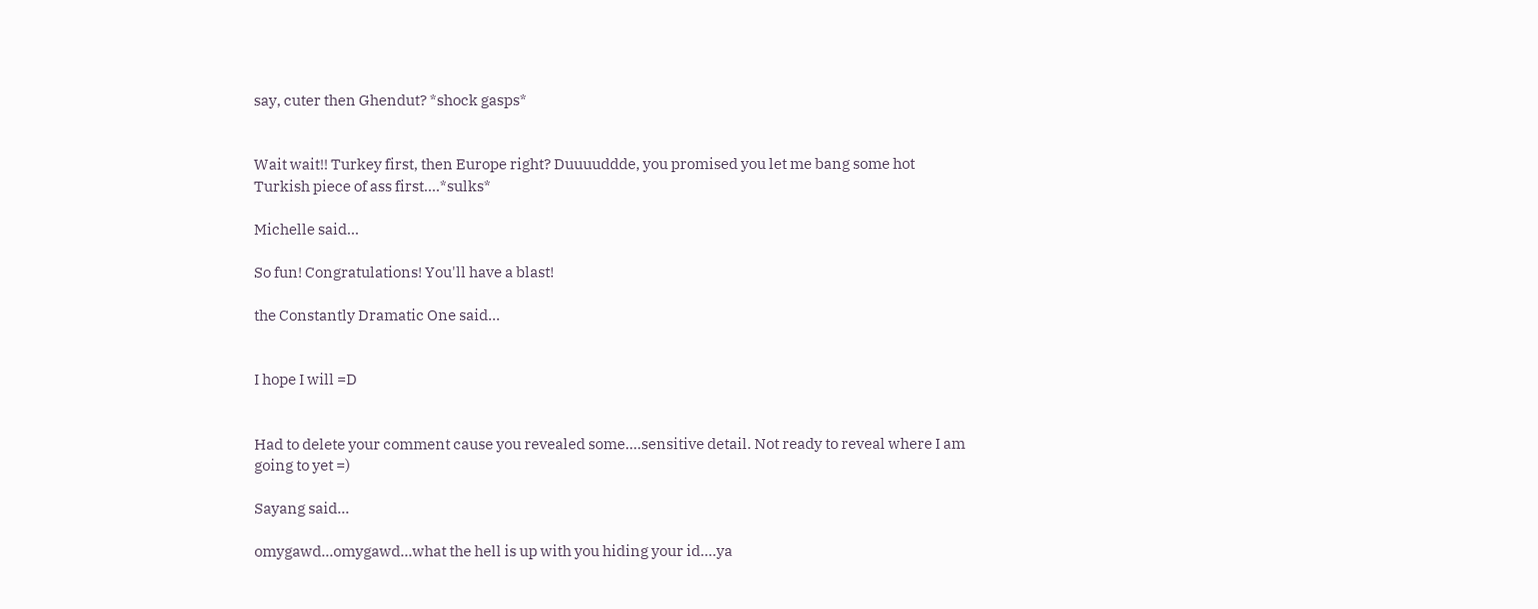say, cuter then Ghendut? *shock gasps*


Wait wait!! Turkey first, then Europe right? Duuuuddde, you promised you let me bang some hot Turkish piece of ass first....*sulks*

Michelle said...

So fun! Congratulations! You'll have a blast!

the Constantly Dramatic One said...


I hope I will =D


Had to delete your comment cause you revealed some....sensitive detail. Not ready to reveal where I am going to yet =)

Sayang said...

omygawd...omygawd...what the hell is up with you hiding your id....ya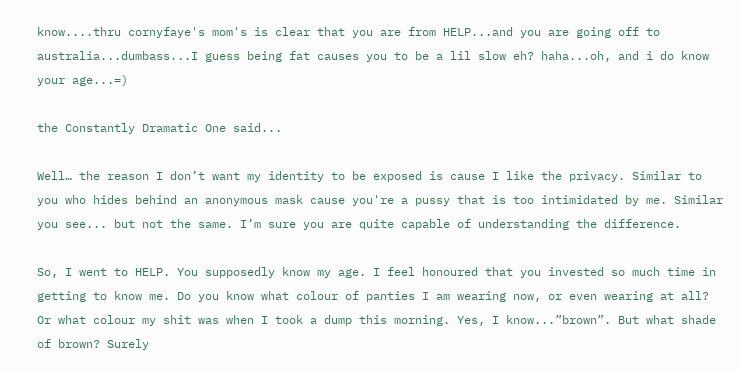know....thru cornyfaye's mom's is clear that you are from HELP...and you are going off to australia...dumbass...I guess being fat causes you to be a lil slow eh? haha...oh, and i do know your age...=)

the Constantly Dramatic One said...

Well… the reason I don’t want my identity to be exposed is cause I like the privacy. Similar to you who hides behind an anonymous mask cause you're a pussy that is too intimidated by me. Similar you see... but not the same. I’m sure you are quite capable of understanding the difference.

So, I went to HELP. You supposedly know my age. I feel honoured that you invested so much time in getting to know me. Do you know what colour of panties I am wearing now, or even wearing at all? Or what colour my shit was when I took a dump this morning. Yes, I know...”brown”. But what shade of brown? Surely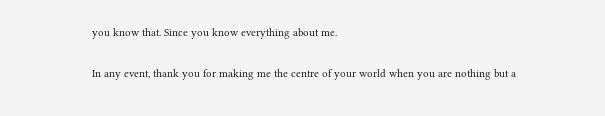you know that. Since you know everything about me.

In any event, thank you for making me the centre of your world when you are nothing but a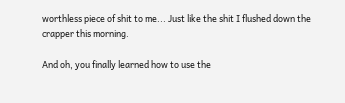worthless piece of shit to me... Just like the shit I flushed down the crapper this morning.

And oh, you finally learned how to use the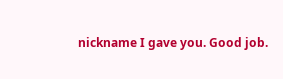nickname I gave you. Good job.